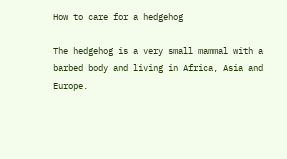How to care for a hedgehog

The hedgehog is a very small mammal with a barbed body and living in Africa, Asia and Europe.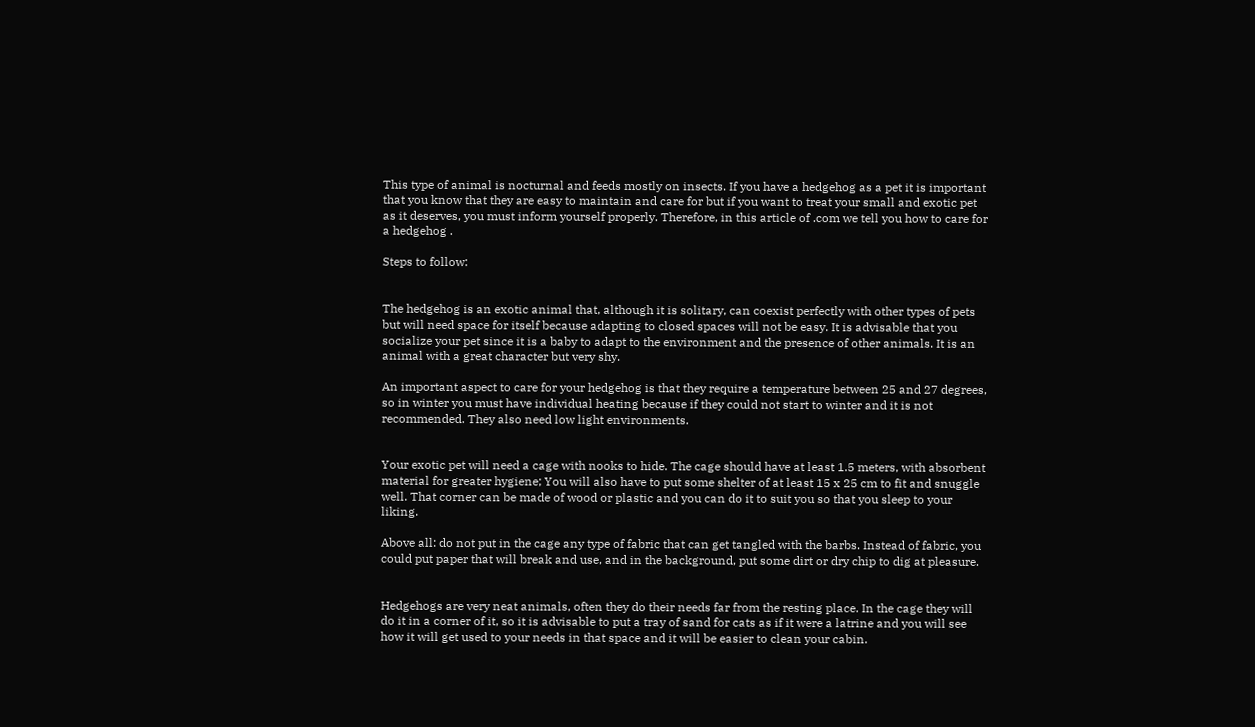This type of animal is nocturnal and feeds mostly on insects. If you have a hedgehog as a pet it is important that you know that they are easy to maintain and care for but if you want to treat your small and exotic pet as it deserves, you must inform yourself properly. Therefore, in this article of .com we tell you how to care for a hedgehog .

Steps to follow:


The hedgehog is an exotic animal that, although it is solitary, can coexist perfectly with other types of pets but will need space for itself because adapting to closed spaces will not be easy. It is advisable that you socialize your pet since it is a baby to adapt to the environment and the presence of other animals. It is an animal with a great character but very shy.

An important aspect to care for your hedgehog is that they require a temperature between 25 and 27 degrees, so in winter you must have individual heating because if they could not start to winter and it is not recommended. They also need low light environments.


Your exotic pet will need a cage with nooks to hide. The cage should have at least 1.5 meters, with absorbent material for greater hygiene; You will also have to put some shelter of at least 15 x 25 cm to fit and snuggle well. That corner can be made of wood or plastic and you can do it to suit you so that you sleep to your liking.

Above all: do not put in the cage any type of fabric that can get tangled with the barbs. Instead of fabric, you could put paper that will break and use, and in the background, put some dirt or dry chip to dig at pleasure.


Hedgehogs are very neat animals, often they do their needs far from the resting place. In the cage they will do it in a corner of it, so it is advisable to put a tray of sand for cats as if it were a latrine and you will see how it will get used to your needs in that space and it will be easier to clean your cabin.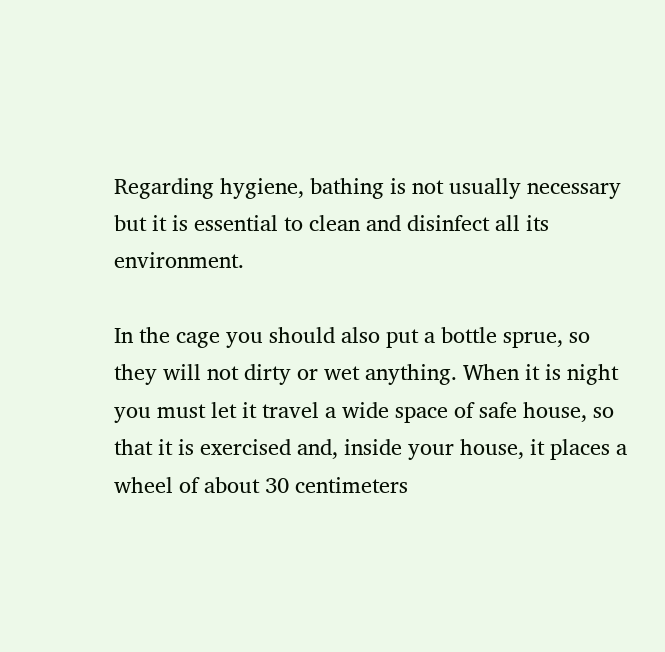Regarding hygiene, bathing is not usually necessary but it is essential to clean and disinfect all its environment.

In the cage you should also put a bottle sprue, so they will not dirty or wet anything. When it is night you must let it travel a wide space of safe house, so that it is exercised and, inside your house, it places a wheel of about 30 centimeters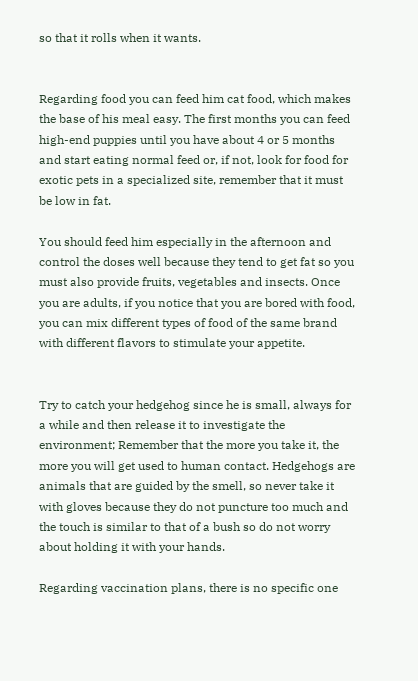so that it rolls when it wants.


Regarding food you can feed him cat food, which makes the base of his meal easy. The first months you can feed high-end puppies until you have about 4 or 5 months and start eating normal feed or, if not, look for food for exotic pets in a specialized site, remember that it must be low in fat.

You should feed him especially in the afternoon and control the doses well because they tend to get fat so you must also provide fruits, vegetables and insects. Once you are adults, if you notice that you are bored with food, you can mix different types of food of the same brand with different flavors to stimulate your appetite.


Try to catch your hedgehog since he is small, always for a while and then release it to investigate the environment; Remember that the more you take it, the more you will get used to human contact. Hedgehogs are animals that are guided by the smell, so never take it with gloves because they do not puncture too much and the touch is similar to that of a bush so do not worry about holding it with your hands.

Regarding vaccination plans, there is no specific one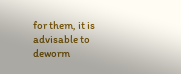for them, it is advisable to deworm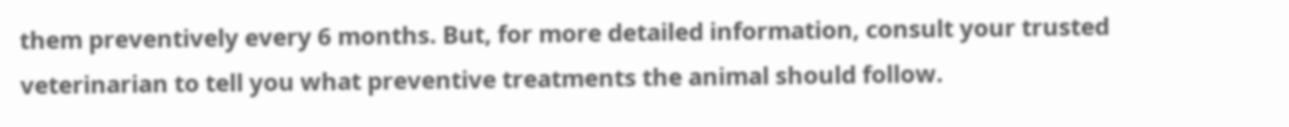them preventively every 6 months. But, for more detailed information, consult your trusted veterinarian to tell you what preventive treatments the animal should follow.